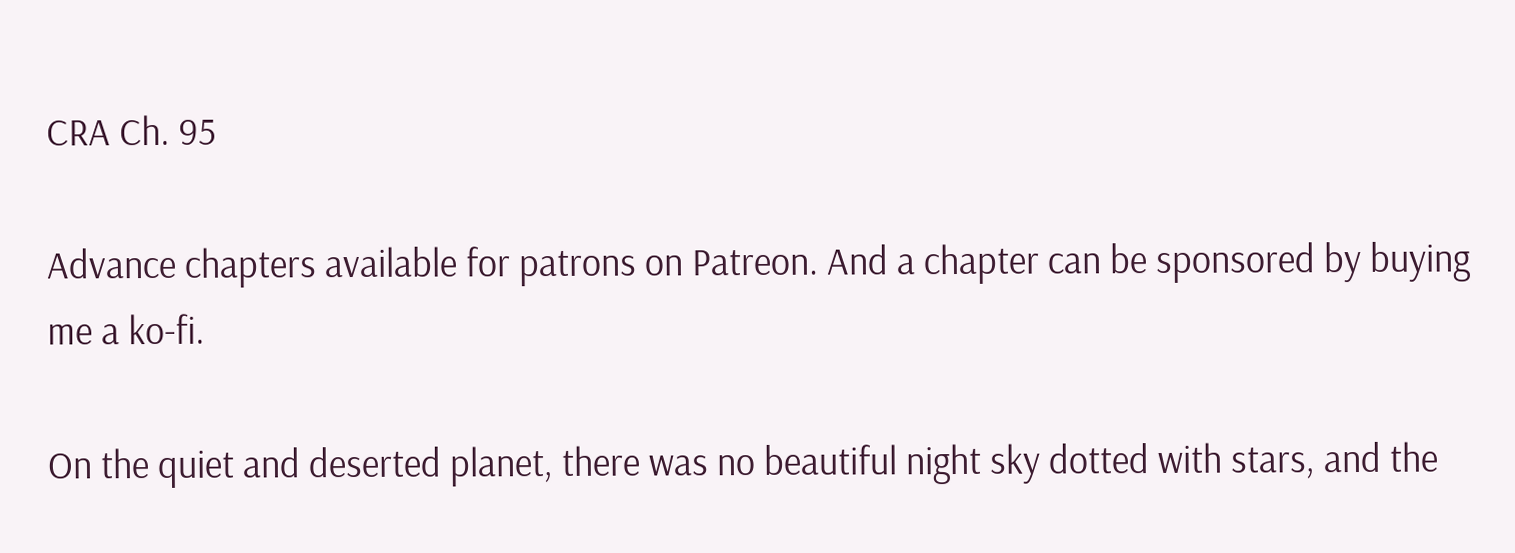CRA Ch. 95

Advance chapters available for patrons on Patreon. And a chapter can be sponsored by buying me a ko-fi.

On the quiet and deserted planet, there was no beautiful night sky dotted with stars, and the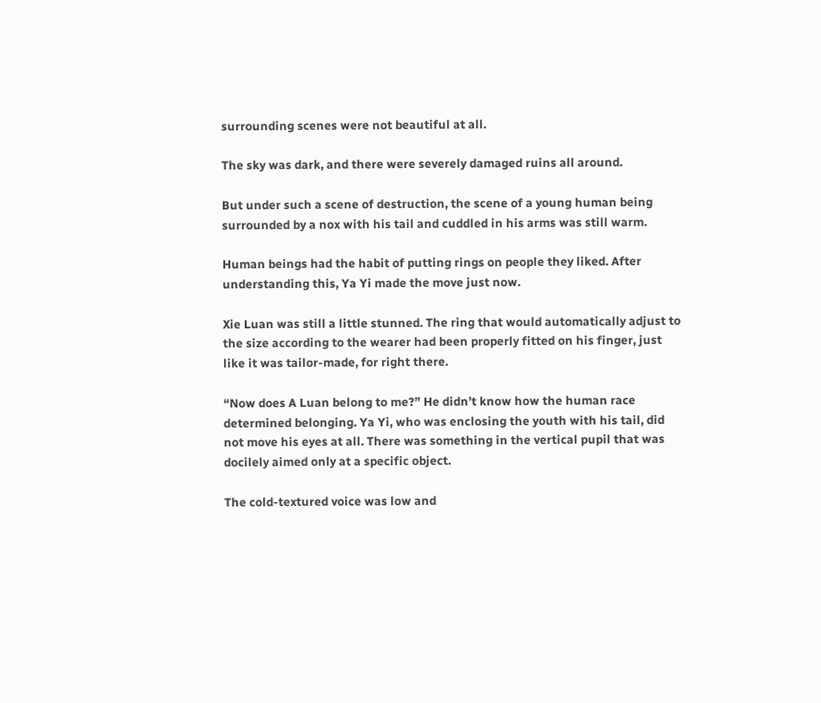surrounding scenes were not beautiful at all.

The sky was dark, and there were severely damaged ruins all around.

But under such a scene of destruction, the scene of a young human being surrounded by a nox with his tail and cuddled in his arms was still warm.

Human beings had the habit of putting rings on people they liked. After understanding this, Ya Yi made the move just now.

Xie Luan was still a little stunned. The ring that would automatically adjust to the size according to the wearer had been properly fitted on his finger, just like it was tailor-made, for right there.

“Now does A Luan belong to me?” He didn’t know how the human race determined belonging. Ya Yi, who was enclosing the youth with his tail, did not move his eyes at all. There was something in the vertical pupil that was docilely aimed only at a specific object.

The cold-textured voice was low and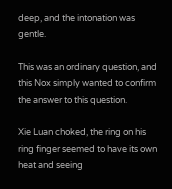deep, and the intonation was gentle.

This was an ordinary question, and this Nox simply wanted to confirm the answer to this question.

Xie Luan choked, the ring on his ring finger seemed to have its own heat and seeing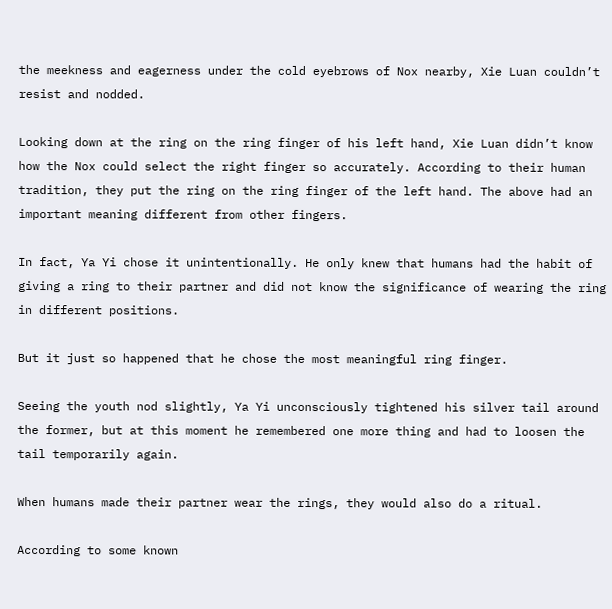the meekness and eagerness under the cold eyebrows of Nox nearby, Xie Luan couldn’t resist and nodded.

Looking down at the ring on the ring finger of his left hand, Xie Luan didn’t know how the Nox could select the right finger so accurately. According to their human tradition, they put the ring on the ring finger of the left hand. The above had an important meaning different from other fingers.

In fact, Ya Yi chose it unintentionally. He only knew that humans had the habit of giving a ring to their partner and did not know the significance of wearing the ring in different positions.

But it just so happened that he chose the most meaningful ring finger.

Seeing the youth nod slightly, Ya Yi unconsciously tightened his silver tail around the former, but at this moment he remembered one more thing and had to loosen the tail temporarily again.

When humans made their partner wear the rings, they would also do a ritual.

According to some known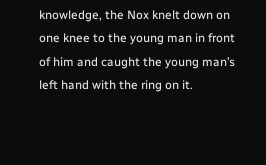knowledge, the Nox knelt down on one knee to the young man in front of him and caught the young man’s left hand with the ring on it.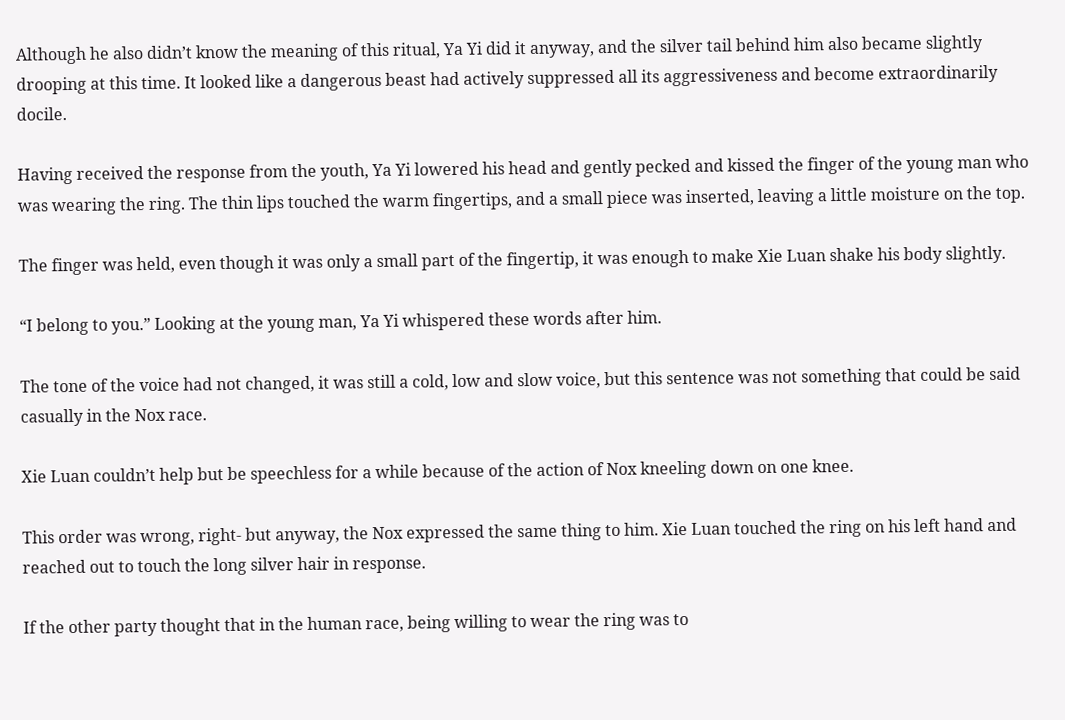Although he also didn’t know the meaning of this ritual, Ya Yi did it anyway, and the silver tail behind him also became slightly drooping at this time. It looked like a dangerous beast had actively suppressed all its aggressiveness and become extraordinarily docile.

Having received the response from the youth, Ya Yi lowered his head and gently pecked and kissed the finger of the young man who was wearing the ring. The thin lips touched the warm fingertips, and a small piece was inserted, leaving a little moisture on the top.

The finger was held, even though it was only a small part of the fingertip, it was enough to make Xie Luan shake his body slightly.

“I belong to you.” Looking at the young man, Ya Yi whispered these words after him.

The tone of the voice had not changed, it was still a cold, low and slow voice, but this sentence was not something that could be said casually in the Nox race.

Xie Luan couldn’t help but be speechless for a while because of the action of Nox kneeling down on one knee.

This order was wrong, right- but anyway, the Nox expressed the same thing to him. Xie Luan touched the ring on his left hand and reached out to touch the long silver hair in response.

If the other party thought that in the human race, being willing to wear the ring was to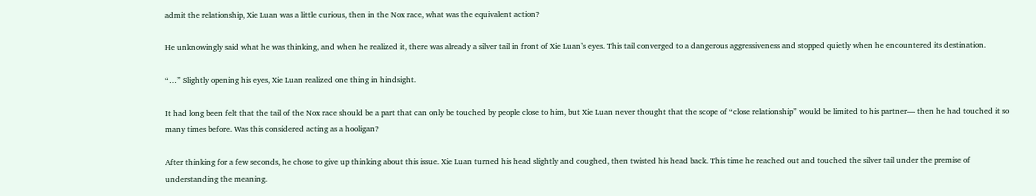admit the relationship, Xie Luan was a little curious, then in the Nox race, what was the equivalent action?

He unknowingly said what he was thinking, and when he realized it, there was already a silver tail in front of Xie Luan’s eyes. This tail converged to a dangerous aggressiveness and stopped quietly when he encountered its destination.

“…” Slightly opening his eyes, Xie Luan realized one thing in hindsight.

It had long been felt that the tail of the Nox race should be a part that can only be touched by people close to him, but Xie Luan never thought that the scope of “close relationship” would be limited to his partner— then he had touched it so many times before. Was this considered acting as a hooligan?

After thinking for a few seconds, he chose to give up thinking about this issue. Xie Luan turned his head slightly and coughed, then twisted his head back. This time he reached out and touched the silver tail under the premise of understanding the meaning.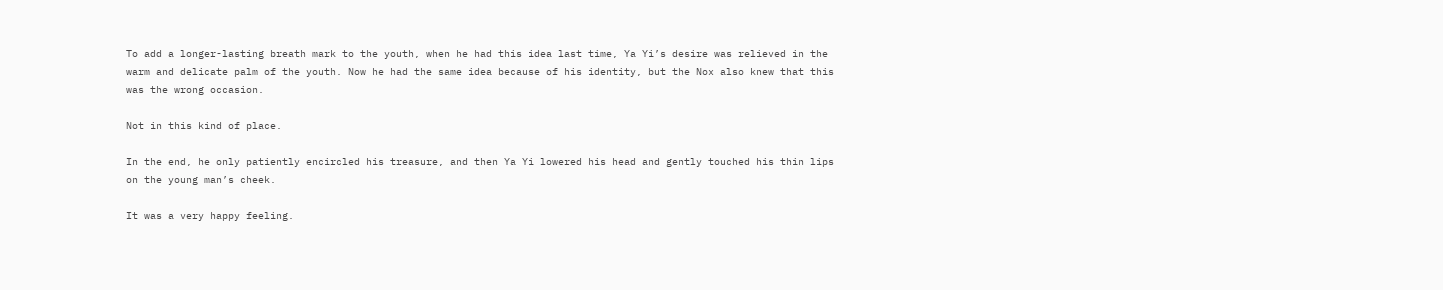To add a longer-lasting breath mark to the youth, when he had this idea last time, Ya Yi’s desire was relieved in the warm and delicate palm of the youth. Now he had the same idea because of his identity, but the Nox also knew that this was the wrong occasion.

Not in this kind of place.

In the end, he only patiently encircled his treasure, and then Ya Yi lowered his head and gently touched his thin lips on the young man’s cheek.

It was a very happy feeling.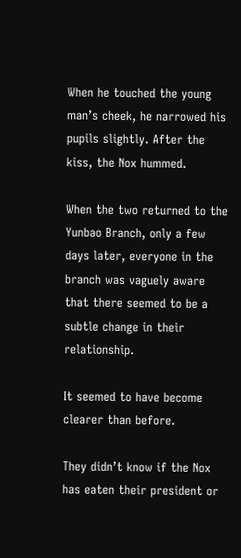When he touched the young man’s cheek, he narrowed his pupils slightly. After the kiss, the Nox hummed.

When the two returned to the Yunbao Branch, only a few days later, everyone in the branch was vaguely aware that there seemed to be a subtle change in their relationship.

It seemed to have become clearer than before.

They didn’t know if the Nox has eaten their president or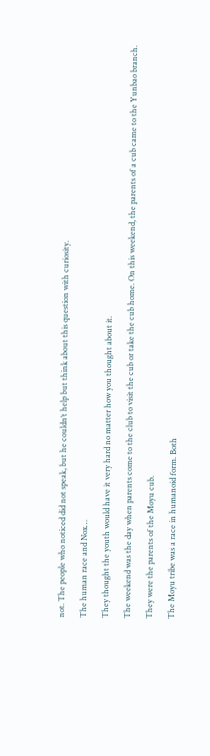not. The people who noticed did not speak, but he couldn’t help but think about this question with curiosity.

The human race and Nox…

They thought the youth would have it very hard no matter how you thought about it.

The weekend was the day when parents come to the club to visit the cub or take the cub home. On this weekend, the parents of a cub came to the Yunbao branch.

They were the parents of the Moyu cub.

The Moyu tribe was a race in humanoid form. Both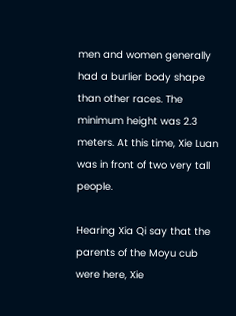men and women generally had a burlier body shape than other races. The minimum height was 2.3 meters. At this time, Xie Luan was in front of two very tall people.

Hearing Xia Qi say that the parents of the Moyu cub were here, Xie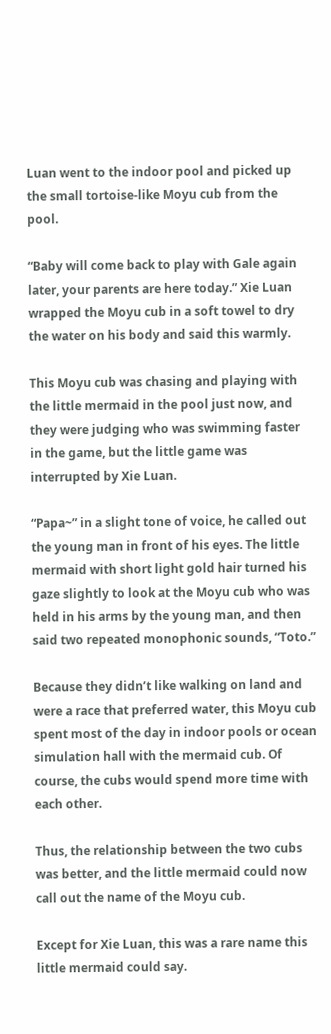Luan went to the indoor pool and picked up the small tortoise-like Moyu cub from the pool.

“Baby will come back to play with Gale again later, your parents are here today.” Xie Luan wrapped the Moyu cub in a soft towel to dry the water on his body and said this warmly.

This Moyu cub was chasing and playing with the little mermaid in the pool just now, and they were judging who was swimming faster in the game, but the little game was interrupted by Xie Luan.

“Papa~” in a slight tone of voice, he called out the young man in front of his eyes. The little mermaid with short light gold hair turned his gaze slightly to look at the Moyu cub who was held in his arms by the young man, and then said two repeated monophonic sounds, “Toto.”

Because they didn’t like walking on land and were a race that preferred water, this Moyu cub spent most of the day in indoor pools or ocean simulation hall with the mermaid cub. Of course, the cubs would spend more time with each other.

Thus, the relationship between the two cubs was better, and the little mermaid could now call out the name of the Moyu cub.

Except for Xie Luan, this was a rare name this little mermaid could say.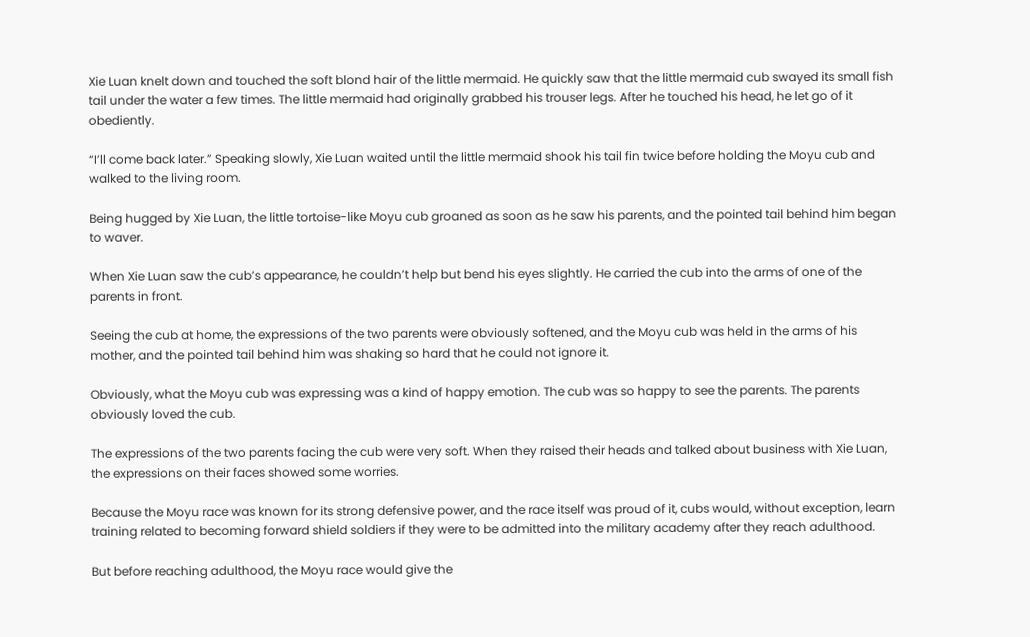Xie Luan knelt down and touched the soft blond hair of the little mermaid. He quickly saw that the little mermaid cub swayed its small fish tail under the water a few times. The little mermaid had originally grabbed his trouser legs. After he touched his head, he let go of it obediently.

“I’ll come back later.” Speaking slowly, Xie Luan waited until the little mermaid shook his tail fin twice before holding the Moyu cub and walked to the living room.

Being hugged by Xie Luan, the little tortoise-like Moyu cub groaned as soon as he saw his parents, and the pointed tail behind him began to waver.

When Xie Luan saw the cub’s appearance, he couldn’t help but bend his eyes slightly. He carried the cub into the arms of one of the parents in front.

Seeing the cub at home, the expressions of the two parents were obviously softened, and the Moyu cub was held in the arms of his mother, and the pointed tail behind him was shaking so hard that he could not ignore it.

Obviously, what the Moyu cub was expressing was a kind of happy emotion. The cub was so happy to see the parents. The parents obviously loved the cub.

The expressions of the two parents facing the cub were very soft. When they raised their heads and talked about business with Xie Luan, the expressions on their faces showed some worries.

Because the Moyu race was known for its strong defensive power, and the race itself was proud of it, cubs would, without exception, learn training related to becoming forward shield soldiers if they were to be admitted into the military academy after they reach adulthood.

But before reaching adulthood, the Moyu race would give the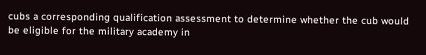cubs a corresponding qualification assessment to determine whether the cub would be eligible for the military academy in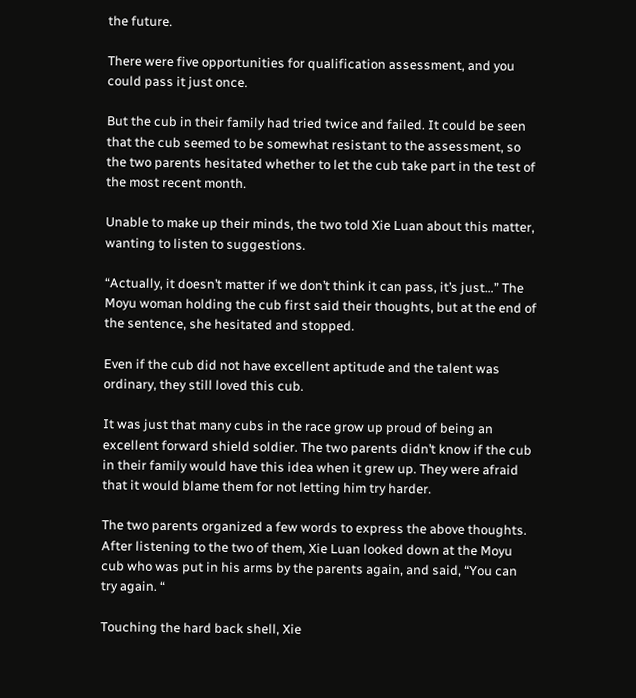the future.

There were five opportunities for qualification assessment, and you could pass it just once.

But the cub in their family had tried twice and failed. It could be seen that the cub seemed to be somewhat resistant to the assessment, so the two parents hesitated whether to let the cub take part in the test of the most recent month.

Unable to make up their minds, the two told Xie Luan about this matter, wanting to listen to suggestions.

“Actually, it doesn’t matter if we don’t think it can pass, it’s just…” The Moyu woman holding the cub first said their thoughts, but at the end of the sentence, she hesitated and stopped.

Even if the cub did not have excellent aptitude and the talent was ordinary, they still loved this cub.

It was just that many cubs in the race grow up proud of being an excellent forward shield soldier. The two parents didn’t know if the cub in their family would have this idea when it grew up. They were afraid that it would blame them for not letting him try harder.

The two parents organized a few words to express the above thoughts. After listening to the two of them, Xie Luan looked down at the Moyu cub who was put in his arms by the parents again, and said, “You can try again. “

Touching the hard back shell, Xie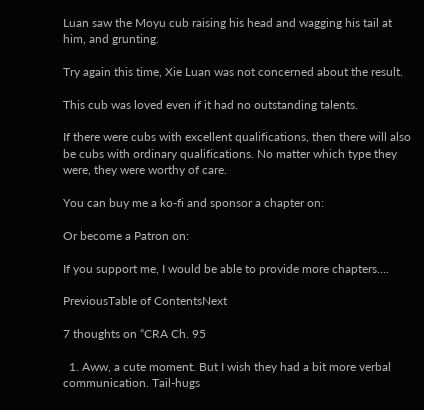Luan saw the Moyu cub raising his head and wagging his tail at him, and grunting.

Try again this time, Xie Luan was not concerned about the result.

This cub was loved even if it had no outstanding talents.

If there were cubs with excellent qualifications, then there will also be cubs with ordinary qualifications. No matter which type they were, they were worthy of care.

You can buy me a ko-fi and sponsor a chapter on:

Or become a Patron on:

If you support me, I would be able to provide more chapters….

PreviousTable of ContentsNext

7 thoughts on “CRA Ch. 95

  1. Aww, a cute moment. But I wish they had a bit more verbal communication. Tail-hugs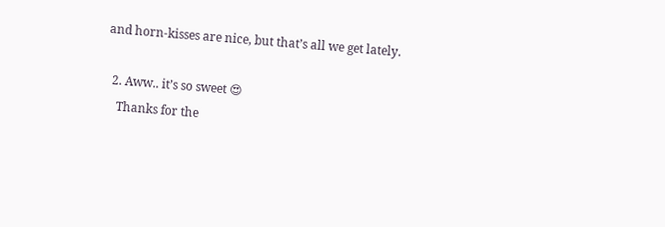and horn-kisses are nice, but that’s all we get lately.

  2. Aww.. it’s so sweet 😍
    Thanks for the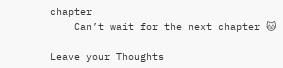chapter
    Can’t wait for the next chapter 🐱

Leave your Thoughts